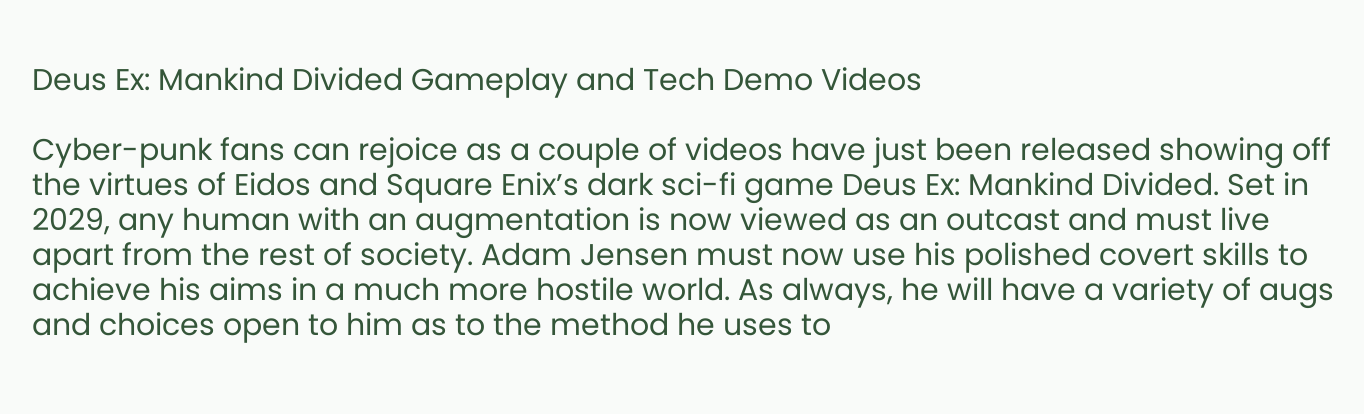Deus Ex: Mankind Divided Gameplay and Tech Demo Videos

Cyber-punk fans can rejoice as a couple of videos have just been released showing off the virtues of Eidos and Square Enix’s dark sci-fi game Deus Ex: Mankind Divided. Set in 2029, any human with an augmentation is now viewed as an outcast and must live apart from the rest of society. Adam Jensen must now use his polished covert skills to achieve his aims in a much more hostile world. As always, he will have a variety of augs and choices open to him as to the method he uses to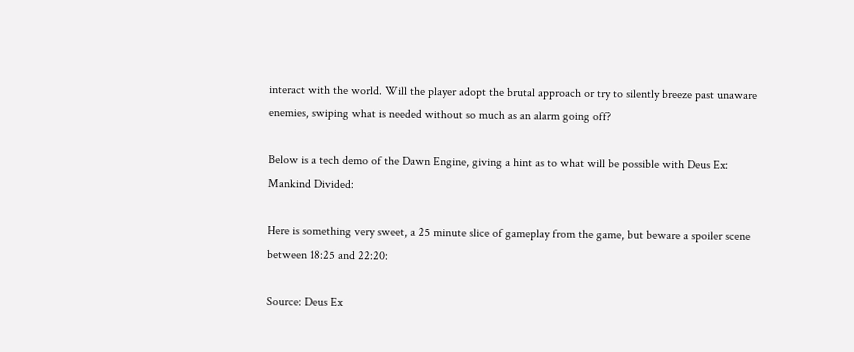interact with the world. Will the player adopt the brutal approach or try to silently breeze past unaware enemies, swiping what is needed without so much as an alarm going off?

Below is a tech demo of the Dawn Engine, giving a hint as to what will be possible with Deus Ex: Mankind Divided:

Here is something very sweet, a 25 minute slice of gameplay from the game, but beware a spoiler scene between 18:25 and 22:20:

Source: Deus Ex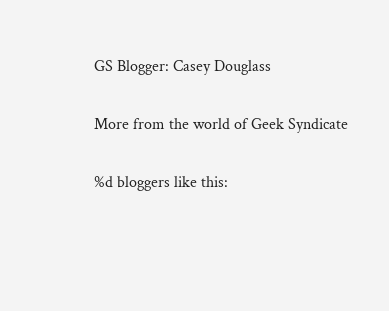GS Blogger: Casey Douglass

More from the world of Geek Syndicate

%d bloggers like this: